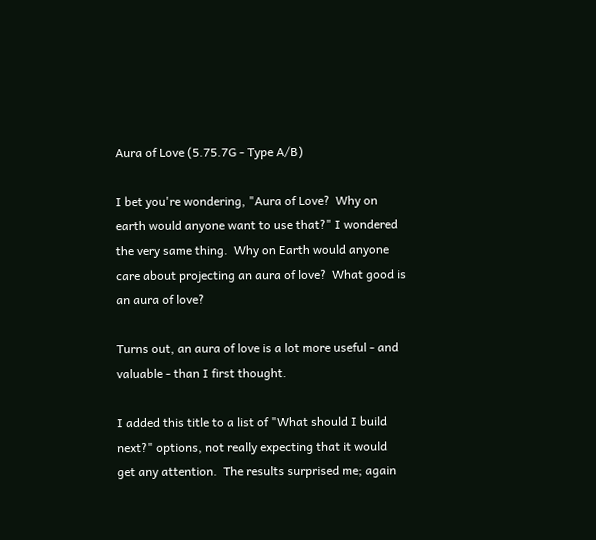Aura of Love (5.75.7G - Type A/B)

I bet you're wondering, "Aura of Love?  Why on earth would anyone want to use that?" I wondered the very same thing.  Why on Earth would anyone care about projecting an aura of love?  What good is an aura of love?

Turns out, an aura of love is a lot more useful - and valuable - than I first thought.

I added this title to a list of "What should I build next?" options, not really expecting that it would get any attention.  The results surprised me; again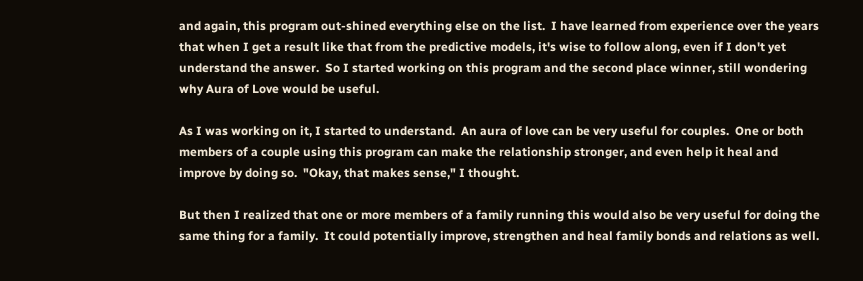and again, this program out-shined everything else on the list.  I have learned from experience over the years that when I get a result like that from the predictive models, it's wise to follow along, even if I don't yet understand the answer.  So I started working on this program and the second place winner, still wondering why Aura of Love would be useful.

As I was working on it, I started to understand.  An aura of love can be very useful for couples.  One or both members of a couple using this program can make the relationship stronger, and even help it heal and improve by doing so.  "Okay, that makes sense," I thought.

But then I realized that one or more members of a family running this would also be very useful for doing the same thing for a family.  It could potentially improve, strengthen and heal family bonds and relations as well.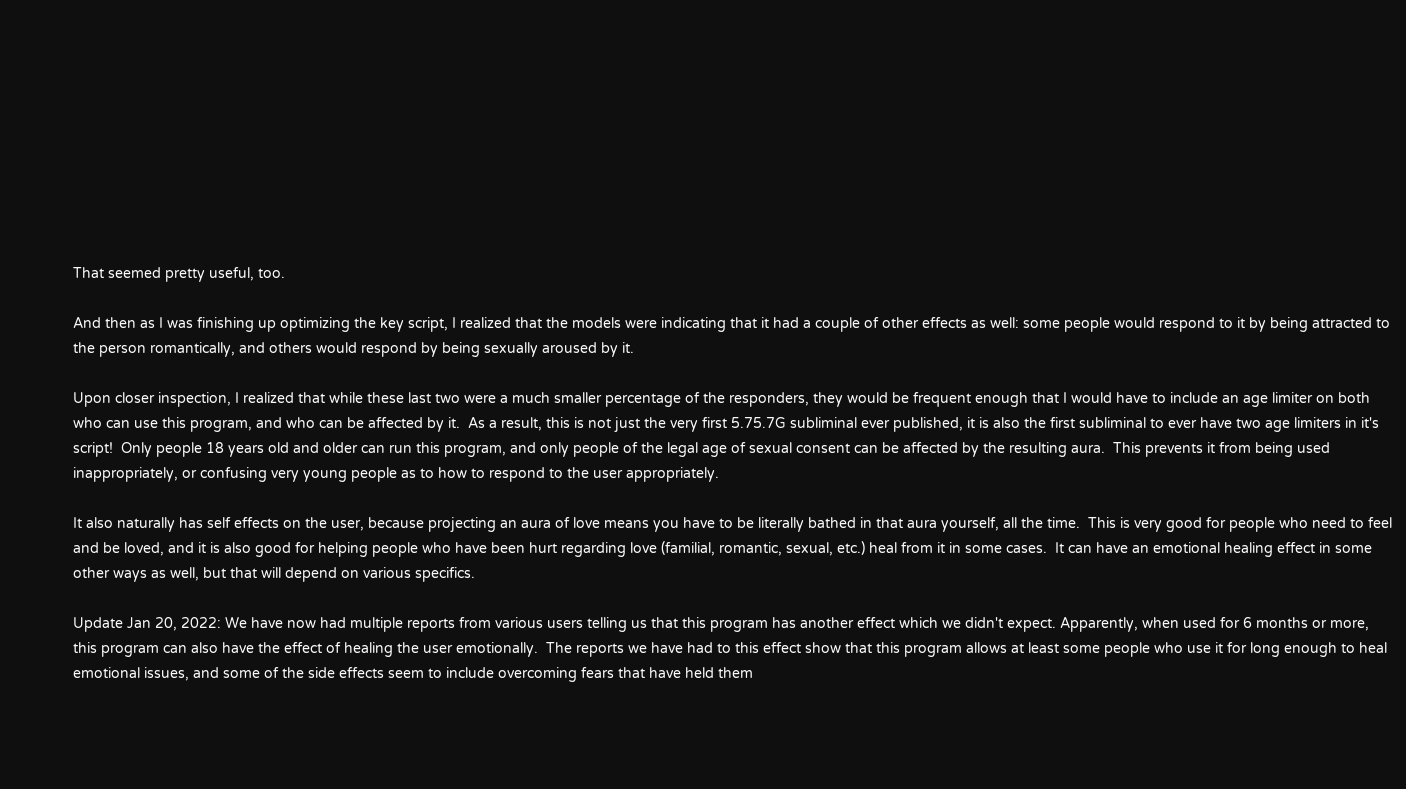That seemed pretty useful, too.

And then as I was finishing up optimizing the key script, I realized that the models were indicating that it had a couple of other effects as well: some people would respond to it by being attracted to the person romantically, and others would respond by being sexually aroused by it.

Upon closer inspection, I realized that while these last two were a much smaller percentage of the responders, they would be frequent enough that I would have to include an age limiter on both who can use this program, and who can be affected by it.  As a result, this is not just the very first 5.75.7G subliminal ever published, it is also the first subliminal to ever have two age limiters in it's script!  Only people 18 years old and older can run this program, and only people of the legal age of sexual consent can be affected by the resulting aura.  This prevents it from being used inappropriately, or confusing very young people as to how to respond to the user appropriately.

It also naturally has self effects on the user, because projecting an aura of love means you have to be literally bathed in that aura yourself, all the time.  This is very good for people who need to feel and be loved, and it is also good for helping people who have been hurt regarding love (familial, romantic, sexual, etc.) heal from it in some cases.  It can have an emotional healing effect in some other ways as well, but that will depend on various specifics.

Update Jan 20, 2022: We have now had multiple reports from various users telling us that this program has another effect which we didn't expect. Apparently, when used for 6 months or more, this program can also have the effect of healing the user emotionally.  The reports we have had to this effect show that this program allows at least some people who use it for long enough to heal emotional issues, and some of the side effects seem to include overcoming fears that have held them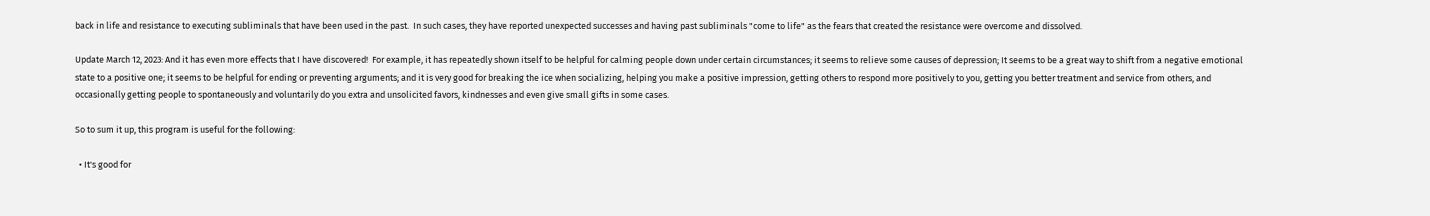back in life and resistance to executing subliminals that have been used in the past.  In such cases, they have reported unexpected successes and having past subliminals "come to life" as the fears that created the resistance were overcome and dissolved.

Update March 12, 2023: And it has even more effects that I have discovered!  For example, it has repeatedly shown itself to be helpful for calming people down under certain circumstances; it seems to relieve some causes of depression; It seems to be a great way to shift from a negative emotional state to a positive one; it seems to be helpful for ending or preventing arguments; and it is very good for breaking the ice when socializing, helping you make a positive impression, getting others to respond more positively to you, getting you better treatment and service from others, and occasionally getting people to spontaneously and voluntarily do you extra and unsolicited favors, kindnesses and even give small gifts in some cases.

So to sum it up, this program is useful for the following:

  • It's good for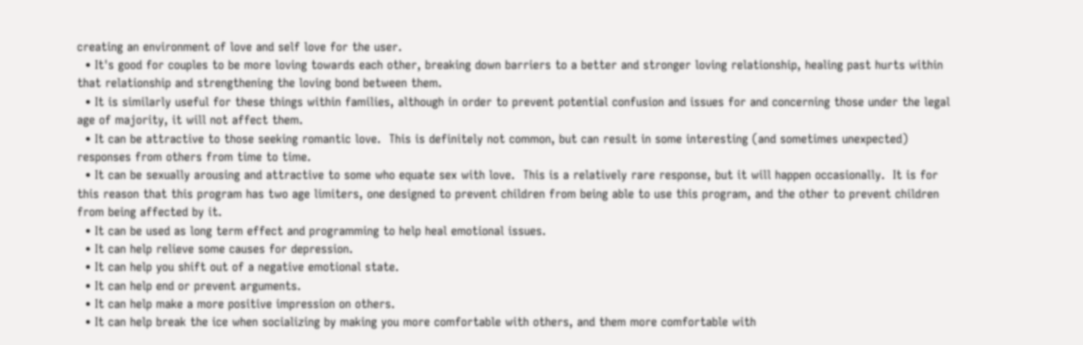creating an environment of love and self love for the user.
  • It's good for couples to be more loving towards each other, breaking down barriers to a better and stronger loving relationship, healing past hurts within that relationship and strengthening the loving bond between them.
  • It is similarly useful for these things within families, although in order to prevent potential confusion and issues for and concerning those under the legal age of majority, it will not affect them.
  • It can be attractive to those seeking romantic love.  This is definitely not common, but can result in some interesting (and sometimes unexpected) responses from others from time to time.
  • It can be sexually arousing and attractive to some who equate sex with love.  This is a relatively rare response, but it will happen occasionally.  It is for this reason that this program has two age limiters, one designed to prevent children from being able to use this program, and the other to prevent children from being affected by it.
  • It can be used as long term effect and programming to help heal emotional issues.
  • It can help relieve some causes for depression.
  • It can help you shift out of a negative emotional state.
  • It can help end or prevent arguments.
  • It can help make a more positive impression on others.
  • It can help break the ice when socializing by making you more comfortable with others, and them more comfortable with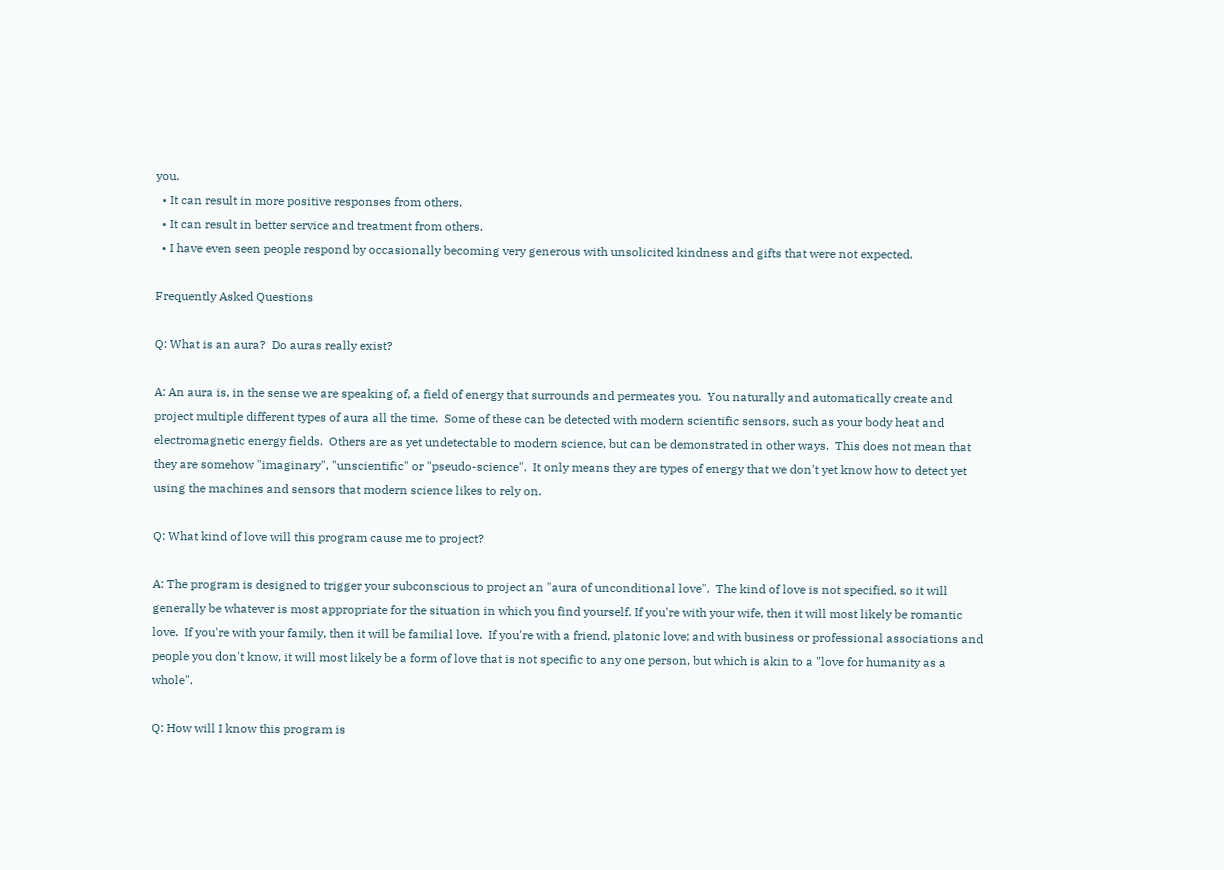you.
  • It can result in more positive responses from others.
  • It can result in better service and treatment from others.
  • I have even seen people respond by occasionally becoming very generous with unsolicited kindness and gifts that were not expected.

Frequently Asked Questions

Q: What is an aura?  Do auras really exist?

A: An aura is, in the sense we are speaking of, a field of energy that surrounds and permeates you.  You naturally and automatically create and project multiple different types of aura all the time.  Some of these can be detected with modern scientific sensors, such as your body heat and electromagnetic energy fields.  Others are as yet undetectable to modern science, but can be demonstrated in other ways.  This does not mean that they are somehow "imaginary", "unscientific" or "pseudo-science".  It only means they are types of energy that we don't yet know how to detect yet using the machines and sensors that modern science likes to rely on.

Q: What kind of love will this program cause me to project?

A: The program is designed to trigger your subconscious to project an "aura of unconditional love".  The kind of love is not specified, so it will generally be whatever is most appropriate for the situation in which you find yourself. If you're with your wife, then it will most likely be romantic love.  If you're with your family, then it will be familial love.  If you're with a friend, platonic love; and with business or professional associations and people you don't know, it will most likely be a form of love that is not specific to any one person, but which is akin to a "love for humanity as a whole".

Q: How will I know this program is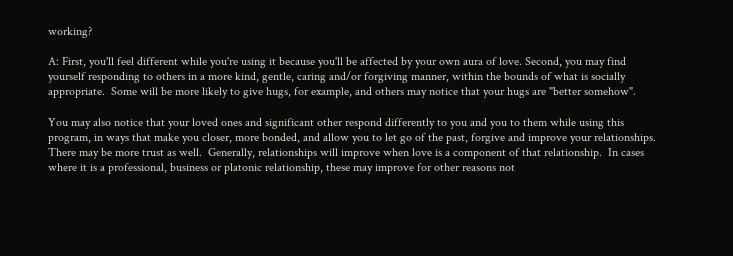working?

A: First, you'll feel different while you're using it because you'll be affected by your own aura of love. Second, you may find yourself responding to others in a more kind, gentle, caring and/or forgiving manner, within the bounds of what is socially appropriate.  Some will be more likely to give hugs, for example, and others may notice that your hugs are "better somehow".

You may also notice that your loved ones and significant other respond differently to you and you to them while using this program, in ways that make you closer, more bonded, and allow you to let go of the past, forgive and improve your relationships.  There may be more trust as well.  Generally, relationships will improve when love is a component of that relationship.  In cases where it is a professional, business or platonic relationship, these may improve for other reasons not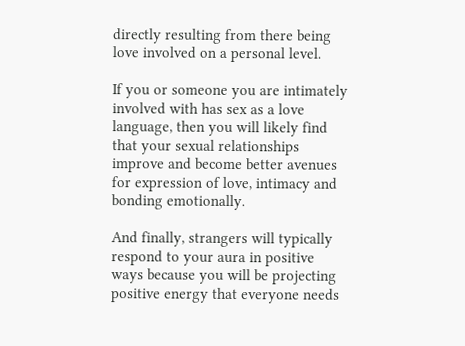directly resulting from there being love involved on a personal level.

If you or someone you are intimately involved with has sex as a love language, then you will likely find that your sexual relationships improve and become better avenues for expression of love, intimacy and bonding emotionally.

And finally, strangers will typically respond to your aura in positive ways because you will be projecting positive energy that everyone needs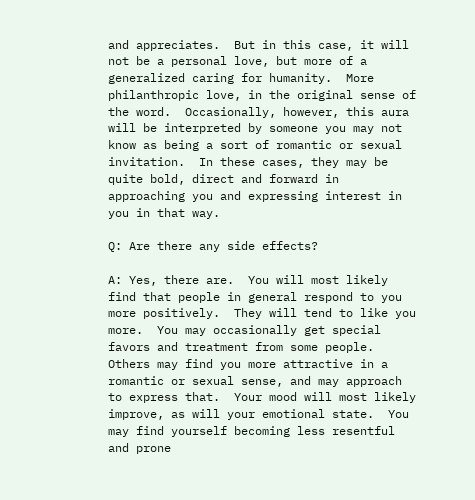and appreciates.  But in this case, it will not be a personal love, but more of a generalized caring for humanity.  More philanthropic love, in the original sense of the word.  Occasionally, however, this aura will be interpreted by someone you may not know as being a sort of romantic or sexual invitation.  In these cases, they may be quite bold, direct and forward in approaching you and expressing interest in you in that way.

Q: Are there any side effects?

A: Yes, there are.  You will most likely find that people in general respond to you more positively.  They will tend to like you more.  You may occasionally get special favors and treatment from some people.  Others may find you more attractive in a romantic or sexual sense, and may approach to express that.  Your mood will most likely improve, as will your emotional state.  You may find yourself becoming less resentful and prone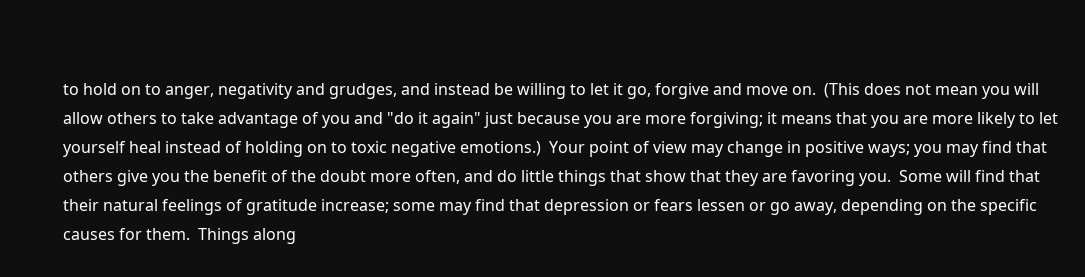to hold on to anger, negativity and grudges, and instead be willing to let it go, forgive and move on.  (This does not mean you will allow others to take advantage of you and "do it again" just because you are more forgiving; it means that you are more likely to let yourself heal instead of holding on to toxic negative emotions.)  Your point of view may change in positive ways; you may find that others give you the benefit of the doubt more often, and do little things that show that they are favoring you.  Some will find that their natural feelings of gratitude increase; some may find that depression or fears lessen or go away, depending on the specific causes for them.  Things along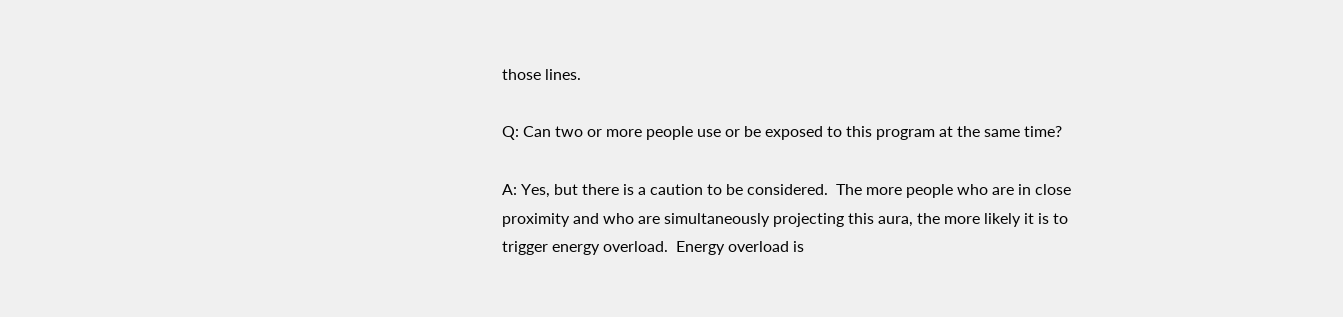those lines.

Q: Can two or more people use or be exposed to this program at the same time?

A: Yes, but there is a caution to be considered.  The more people who are in close proximity and who are simultaneously projecting this aura, the more likely it is to trigger energy overload.  Energy overload is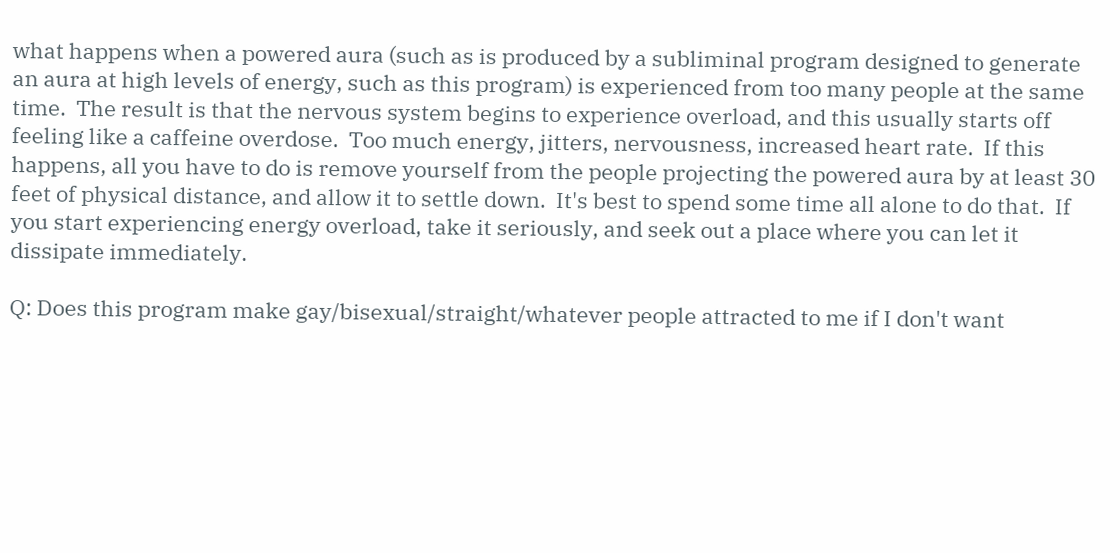what happens when a powered aura (such as is produced by a subliminal program designed to generate an aura at high levels of energy, such as this program) is experienced from too many people at the same time.  The result is that the nervous system begins to experience overload, and this usually starts off feeling like a caffeine overdose.  Too much energy, jitters, nervousness, increased heart rate.  If this happens, all you have to do is remove yourself from the people projecting the powered aura by at least 30 feet of physical distance, and allow it to settle down.  It's best to spend some time all alone to do that.  If you start experiencing energy overload, take it seriously, and seek out a place where you can let it dissipate immediately.

Q: Does this program make gay/bisexual/straight/whatever people attracted to me if I don't want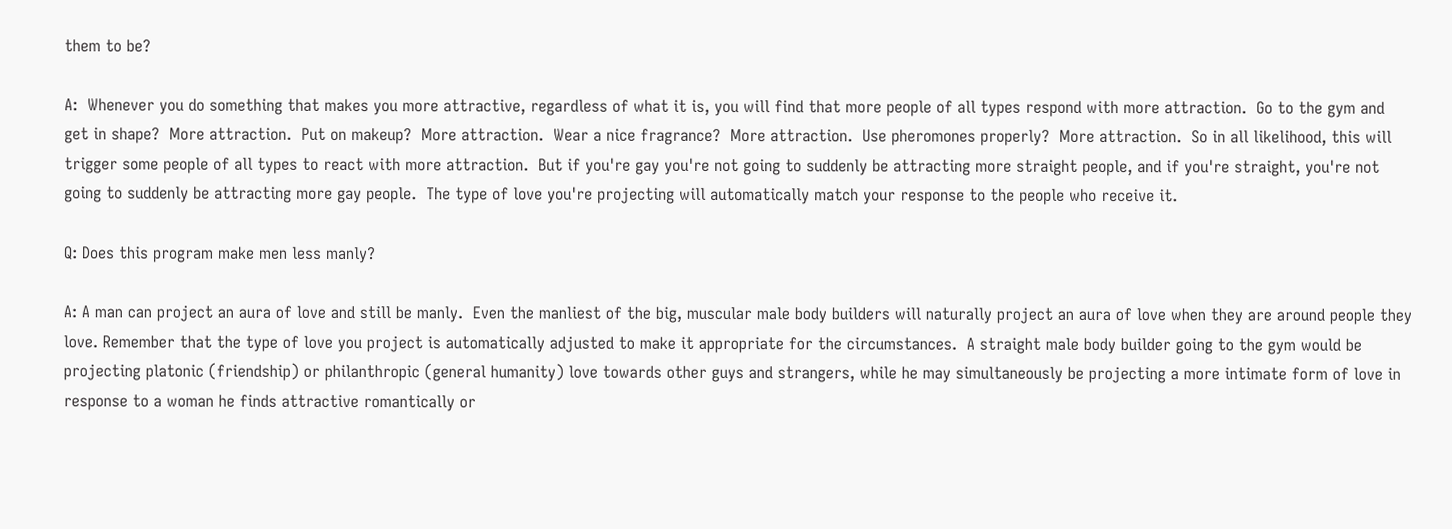them to be?

A:  Whenever you do something that makes you more attractive, regardless of what it is, you will find that more people of all types respond with more attraction.  Go to the gym and get in shape?  More attraction.  Put on makeup?  More attraction.  Wear a nice fragrance?  More attraction.  Use pheromones properly?  More attraction.  So in all likelihood, this will trigger some people of all types to react with more attraction.  But if you're gay you're not going to suddenly be attracting more straight people, and if you're straight, you're not going to suddenly be attracting more gay people.  The type of love you're projecting will automatically match your response to the people who receive it.

Q: Does this program make men less manly?

A: A man can project an aura of love and still be manly.  Even the manliest of the big, muscular male body builders will naturally project an aura of love when they are around people they love. Remember that the type of love you project is automatically adjusted to make it appropriate for the circumstances.  A straight male body builder going to the gym would be projecting platonic (friendship) or philanthropic (general humanity) love towards other guys and strangers, while he may simultaneously be projecting a more intimate form of love in response to a woman he finds attractive romantically or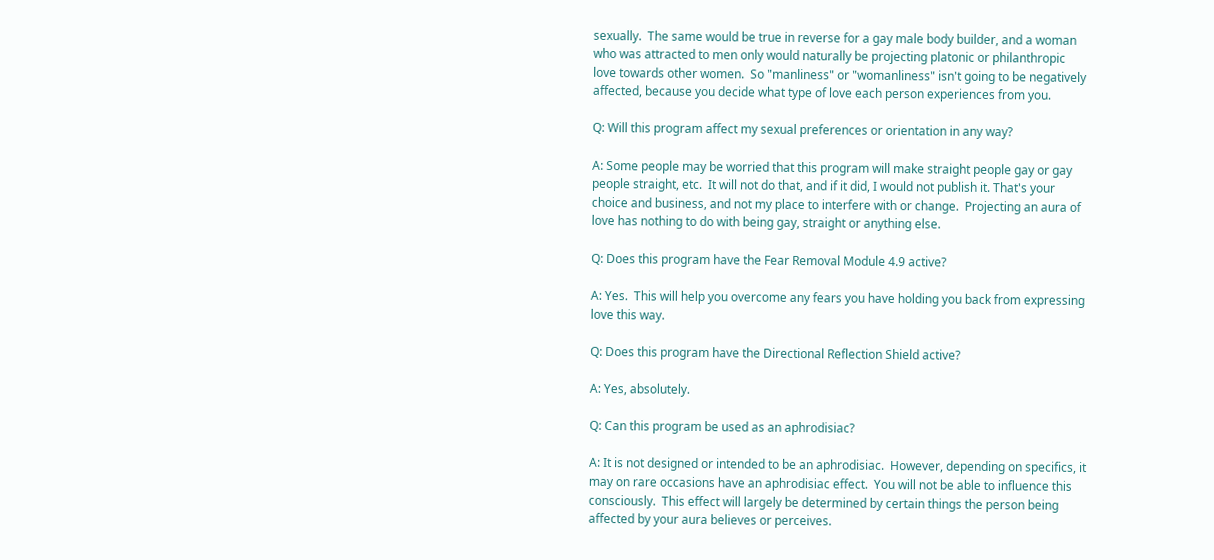sexually.  The same would be true in reverse for a gay male body builder, and a woman who was attracted to men only would naturally be projecting platonic or philanthropic love towards other women.  So "manliness" or "womanliness" isn't going to be negatively affected, because you decide what type of love each person experiences from you.

Q: Will this program affect my sexual preferences or orientation in any way?

A: Some people may be worried that this program will make straight people gay or gay people straight, etc.  It will not do that, and if it did, I would not publish it. That's your choice and business, and not my place to interfere with or change.  Projecting an aura of love has nothing to do with being gay, straight or anything else.

Q: Does this program have the Fear Removal Module 4.9 active?

A: Yes.  This will help you overcome any fears you have holding you back from expressing love this way.

Q: Does this program have the Directional Reflection Shield active?

A: Yes, absolutely.

Q: Can this program be used as an aphrodisiac?

A: It is not designed or intended to be an aphrodisiac.  However, depending on specifics, it may on rare occasions have an aphrodisiac effect.  You will not be able to influence this consciously.  This effect will largely be determined by certain things the person being affected by your aura believes or perceives.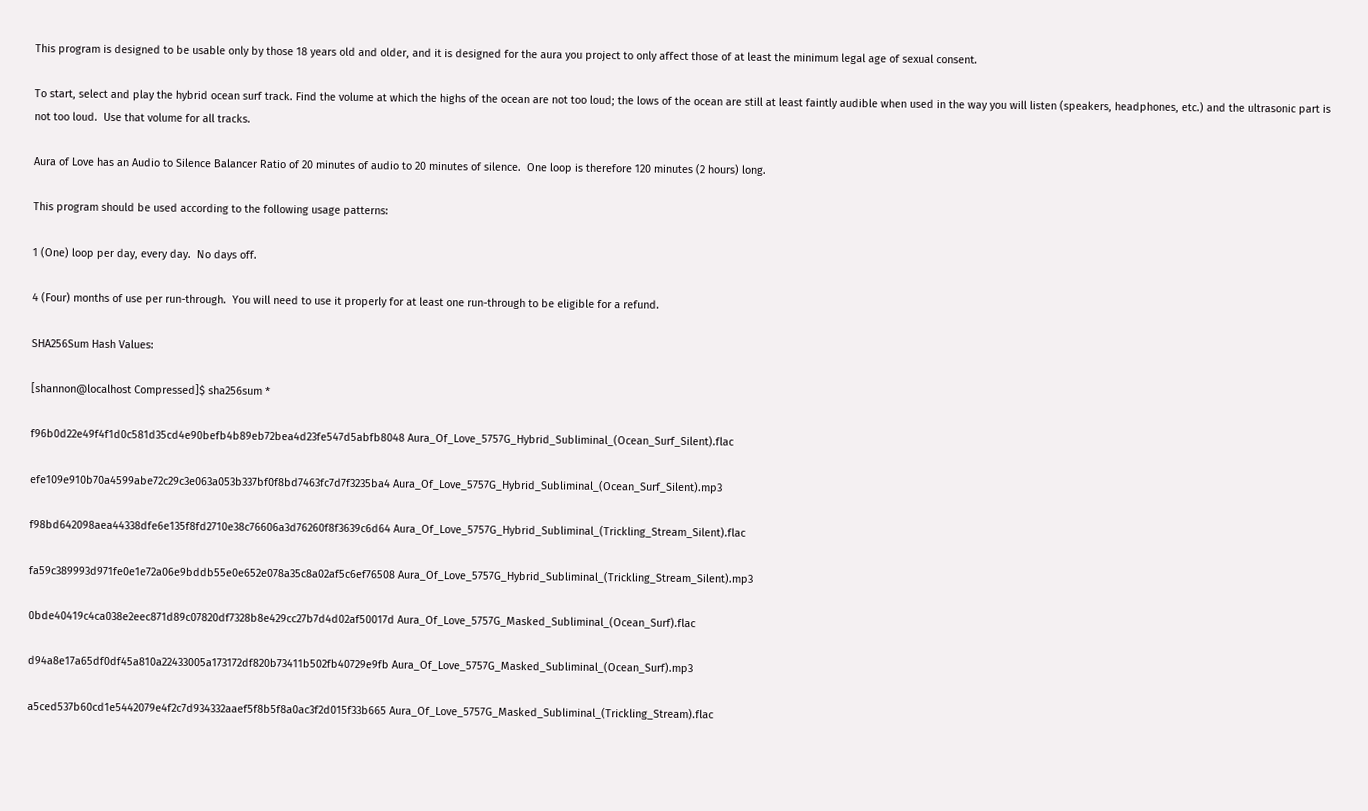This program is designed to be usable only by those 18 years old and older, and it is designed for the aura you project to only affect those of at least the minimum legal age of sexual consent.

To start, select and play the hybrid ocean surf track. Find the volume at which the highs of the ocean are not too loud; the lows of the ocean are still at least faintly audible when used in the way you will listen (speakers, headphones, etc.) and the ultrasonic part is not too loud.  Use that volume for all tracks.

Aura of Love has an Audio to Silence Balancer Ratio of 20 minutes of audio to 20 minutes of silence.  One loop is therefore 120 minutes (2 hours) long.

This program should be used according to the following usage patterns:

1 (One) loop per day, every day.  No days off.

4 (Four) months of use per run-through.  You will need to use it properly for at least one run-through to be eligible for a refund.

SHA256Sum Hash Values:

[shannon@localhost Compressed]$ sha256sum *

f96b0d22e49f4f1d0c581d35cd4e90befb4b89eb72bea4d23fe547d5abfb8048 Aura_Of_Love_5757G_Hybrid_Subliminal_(Ocean_Surf_Silent).flac

efe109e910b70a4599abe72c29c3e063a053b337bf0f8bd7463fc7d7f3235ba4 Aura_Of_Love_5757G_Hybrid_Subliminal_(Ocean_Surf_Silent).mp3

f98bd642098aea44338dfe6e135f8fd2710e38c76606a3d76260f8f3639c6d64 Aura_Of_Love_5757G_Hybrid_Subliminal_(Trickling_Stream_Silent).flac

fa59c389993d971fe0e1e72a06e9bddb55e0e652e078a35c8a02af5c6ef76508 Aura_Of_Love_5757G_Hybrid_Subliminal_(Trickling_Stream_Silent).mp3

0bde40419c4ca038e2eec871d89c07820df7328b8e429cc27b7d4d02af50017d Aura_Of_Love_5757G_Masked_Subliminal_(Ocean_Surf).flac

d94a8e17a65df0df45a810a22433005a173172df820b73411b502fb40729e9fb Aura_Of_Love_5757G_Masked_Subliminal_(Ocean_Surf).mp3

a5ced537b60cd1e5442079e4f2c7d934332aaef5f8b5f8a0ac3f2d015f33b665 Aura_Of_Love_5757G_Masked_Subliminal_(Trickling_Stream).flac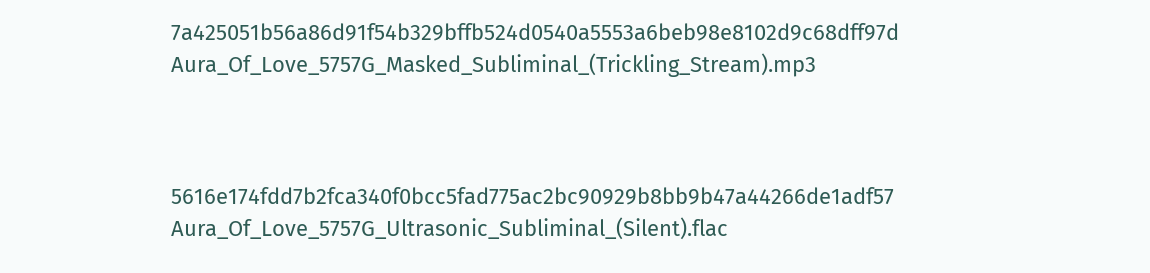7a425051b56a86d91f54b329bffb524d0540a5553a6beb98e8102d9c68dff97d Aura_Of_Love_5757G_Masked_Subliminal_(Trickling_Stream).mp3



5616e174fdd7b2fca340f0bcc5fad775ac2bc90929b8bb9b47a44266de1adf57 Aura_Of_Love_5757G_Ultrasonic_Subliminal_(Silent).flac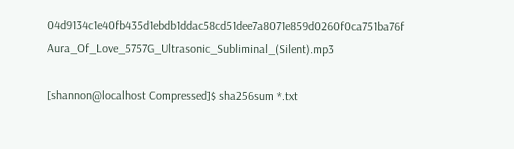04d9134c1e40fb435d1ebdb1ddac58cd51dee7a8071e859d0260f0ca751ba76f Aura_Of_Love_5757G_Ultrasonic_Subliminal_(Silent).mp3

[shannon@localhost Compressed]$ sha256sum *.txt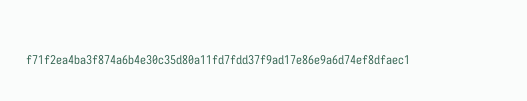f71f2ea4ba3f874a6b4e30c35d80a11fd7fdd37f9ad17e86e9a6d74ef8dfaec1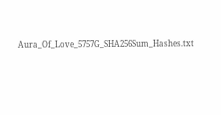Aura_Of_Love_5757G_SHA256Sum_Hashes.txt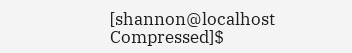[shannon@localhost Compressed]$